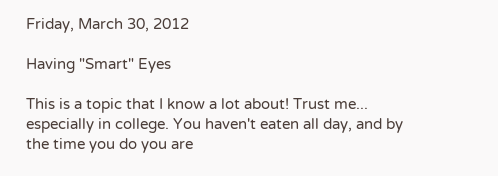Friday, March 30, 2012

Having "Smart" Eyes

This is a topic that I know a lot about! Trust me... especially in college. You haven't eaten all day, and by the time you do you are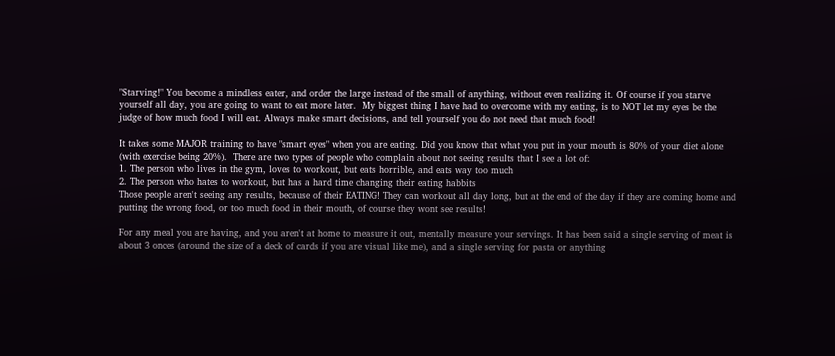"Starving!" You become a mindless eater, and order the large instead of the small of anything, without even realizing it. Of course if you starve yourself all day, you are going to want to eat more later.  My biggest thing I have had to overcome with my eating, is to NOT let my eyes be the judge of how much food I will eat. Always make smart decisions, and tell yourself you do not need that much food!

It takes some MAJOR training to have "smart eyes" when you are eating. Did you know that what you put in your mouth is 80% of your diet alone (with exercise being 20%).  There are two types of people who complain about not seeing results that I see a lot of:
1. The person who lives in the gym, loves to workout, but eats horrible, and eats way too much
2. The person who hates to workout, but has a hard time changing their eating habbits
Those people aren't seeing any results, because of their EATING! They can workout all day long, but at the end of the day if they are coming home and putting the wrong food, or too much food in their mouth, of course they wont see results!

For any meal you are having, and you aren't at home to measure it out, mentally measure your servings. It has been said a single serving of meat is about 3 onces (around the size of a deck of cards if you are visual like me), and a single serving for pasta or anything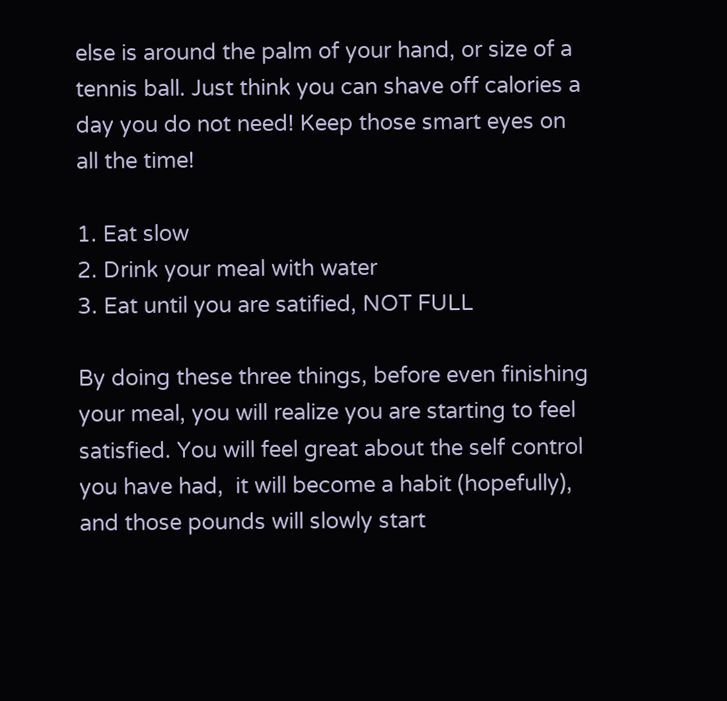else is around the palm of your hand, or size of a tennis ball. Just think you can shave off calories a day you do not need! Keep those smart eyes on all the time!

1. Eat slow
2. Drink your meal with water
3. Eat until you are satified, NOT FULL

By doing these three things, before even finishing your meal, you will realize you are starting to feel satisfied. You will feel great about the self control you have had,  it will become a habit (hopefully), and those pounds will slowly start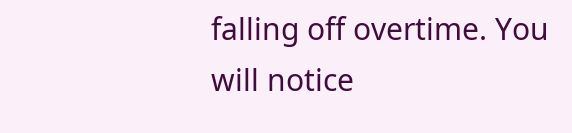falling off overtime. You will notice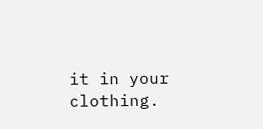it in your clothing.